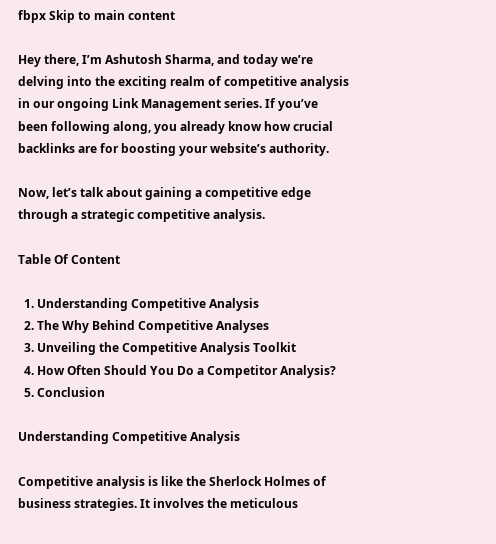fbpx Skip to main content

Hey there, I’m Ashutosh Sharma, and today we’re delving into the exciting realm of competitive analysis in our ongoing Link Management series. If you’ve been following along, you already know how crucial backlinks are for boosting your website’s authority.

Now, let’s talk about gaining a competitive edge through a strategic competitive analysis.

Table Of Content

  1. Understanding Competitive Analysis
  2. The Why Behind Competitive Analyses
  3. Unveiling the Competitive Analysis Toolkit
  4. How Often Should You Do a Competitor Analysis?
  5. Conclusion

Understanding Competitive Analysis

Competitive analysis is like the Sherlock Holmes of business strategies. It involves the meticulous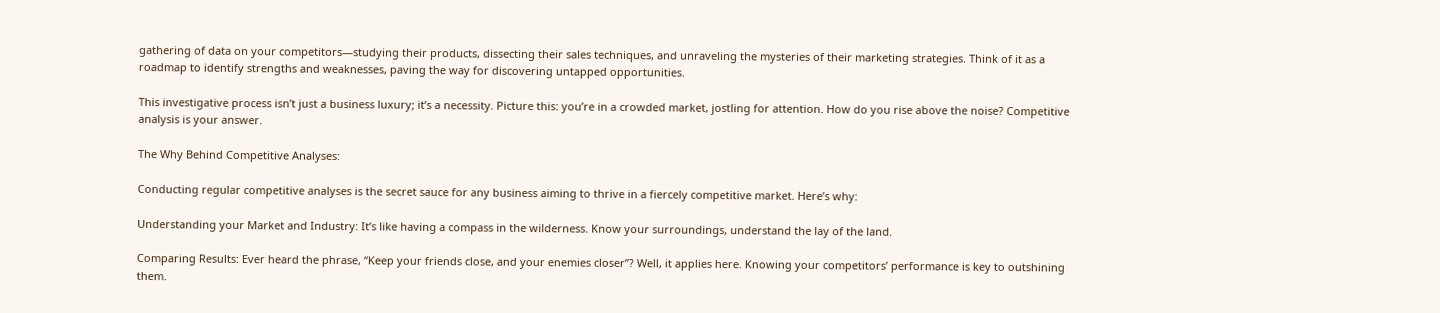gathering of data on your competitors—studying their products, dissecting their sales techniques, and unraveling the mysteries of their marketing strategies. Think of it as a roadmap to identify strengths and weaknesses, paving the way for discovering untapped opportunities.

This investigative process isn’t just a business luxury; it’s a necessity. Picture this: you’re in a crowded market, jostling for attention. How do you rise above the noise? Competitive analysis is your answer.

The Why Behind Competitive Analyses:

Conducting regular competitive analyses is the secret sauce for any business aiming to thrive in a fiercely competitive market. Here’s why:

Understanding your Market and Industry: It’s like having a compass in the wilderness. Know your surroundings, understand the lay of the land.

Comparing Results: Ever heard the phrase, “Keep your friends close, and your enemies closer”? Well, it applies here. Knowing your competitors’ performance is key to outshining them.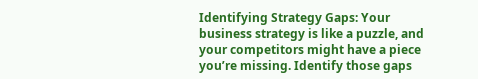Identifying Strategy Gaps: Your business strategy is like a puzzle, and your competitors might have a piece you’re missing. Identify those gaps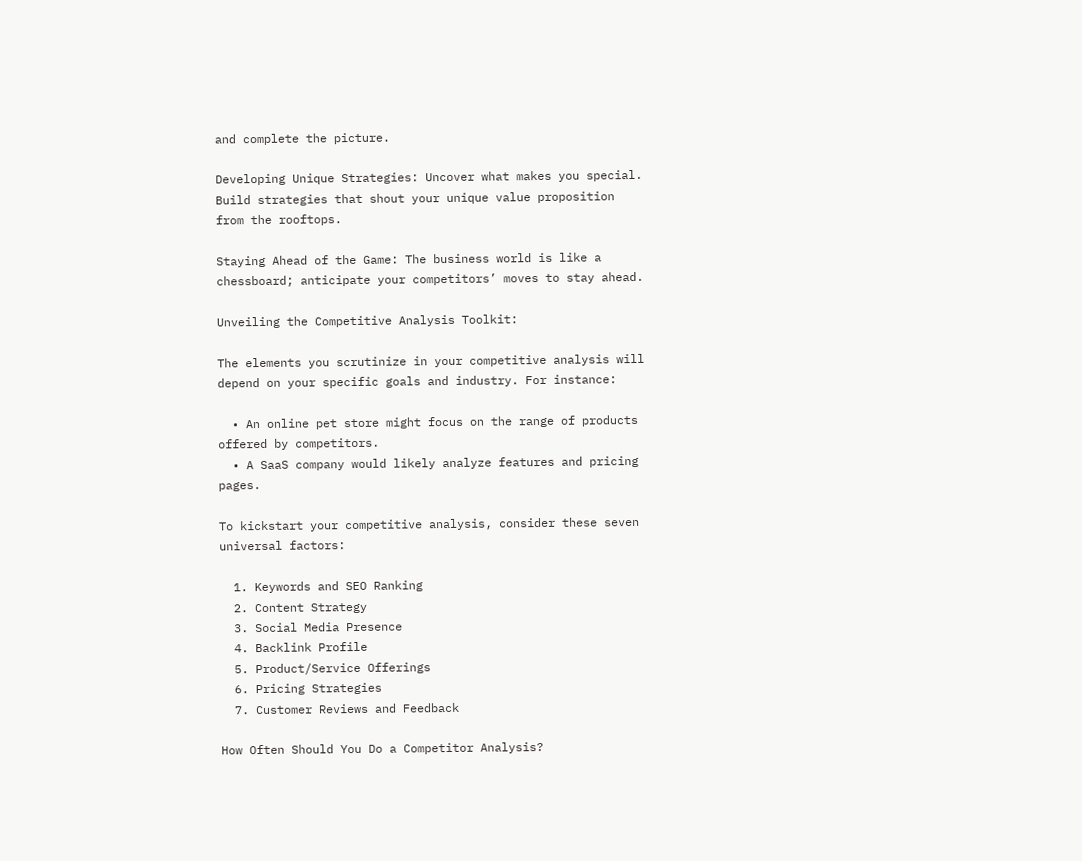and complete the picture.

Developing Unique Strategies: Uncover what makes you special. Build strategies that shout your unique value proposition from the rooftops.

Staying Ahead of the Game: The business world is like a chessboard; anticipate your competitors’ moves to stay ahead.

Unveiling the Competitive Analysis Toolkit:

The elements you scrutinize in your competitive analysis will depend on your specific goals and industry. For instance:

  • An online pet store might focus on the range of products offered by competitors.
  • A SaaS company would likely analyze features and pricing pages.

To kickstart your competitive analysis, consider these seven universal factors:

  1. Keywords and SEO Ranking
  2. Content Strategy
  3. Social Media Presence
  4. Backlink Profile
  5. Product/Service Offerings
  6. Pricing Strategies
  7. Customer Reviews and Feedback

How Often Should You Do a Competitor Analysis?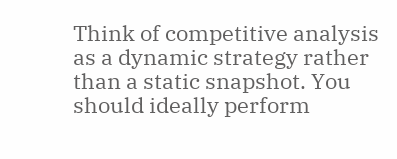Think of competitive analysis as a dynamic strategy rather than a static snapshot. You should ideally perform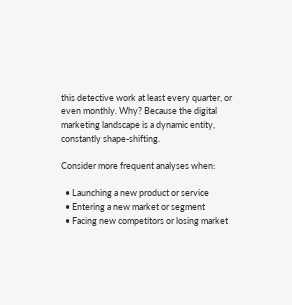this detective work at least every quarter, or even monthly. Why? Because the digital marketing landscape is a dynamic entity, constantly shape-shifting.

Consider more frequent analyses when:

  • Launching a new product or service
  • Entering a new market or segment
  • Facing new competitors or losing market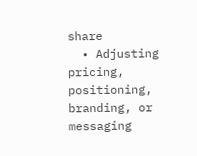share
  • Adjusting pricing, positioning, branding, or messaging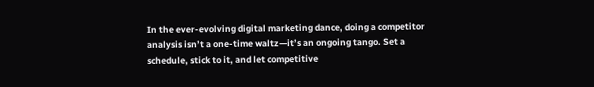In the ever-evolving digital marketing dance, doing a competitor analysis isn’t a one-time waltz—it’s an ongoing tango. Set a schedule, stick to it, and let competitive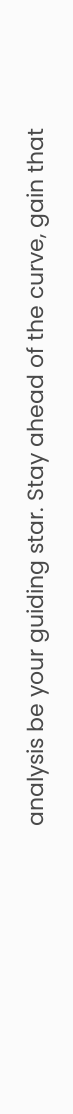analysis be your guiding star. Stay ahead of the curve, gain that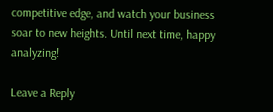competitive edge, and watch your business soar to new heights. Until next time, happy analyzing!

Leave a Reply